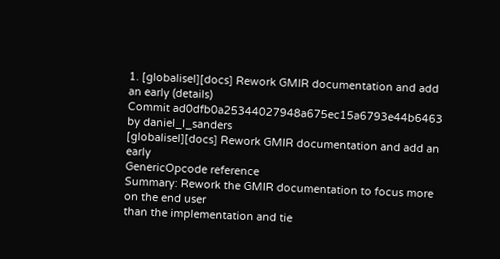1. [globalisel][docs] Rework GMIR documentation and add an early (details)
Commit ad0dfb0a25344027948a675ec15a6793e44b6463 by daniel_l_sanders
[globalisel][docs] Rework GMIR documentation and add an early
GenericOpcode reference
Summary: Rework the GMIR documentation to focus more on the end user
than the implementation and tie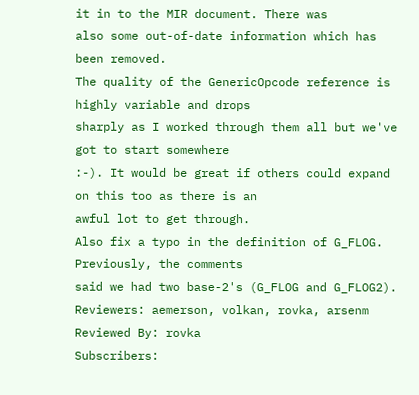it in to the MIR document. There was
also some out-of-date information which has been removed.
The quality of the GenericOpcode reference is highly variable and drops
sharply as I worked through them all but we've got to start somewhere
:-). It would be great if others could expand on this too as there is an
awful lot to get through.
Also fix a typo in the definition of G_FLOG. Previously, the comments
said we had two base-2's (G_FLOG and G_FLOG2).
Reviewers: aemerson, volkan, rovka, arsenm
Reviewed By: rovka
Subscribers: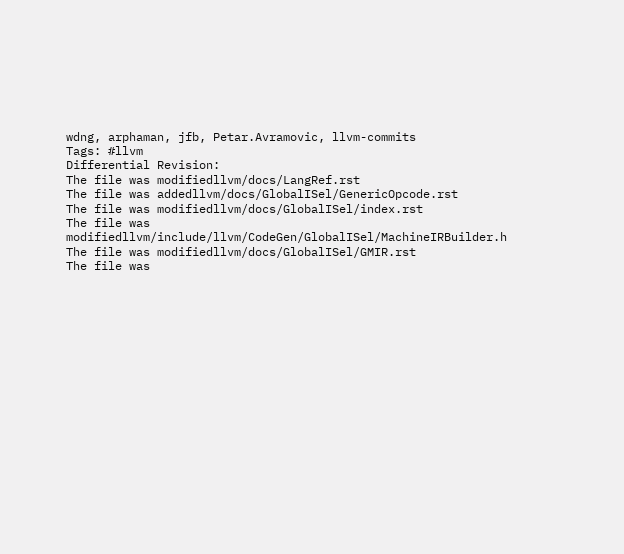wdng, arphaman, jfb, Petar.Avramovic, llvm-commits
Tags: #llvm
Differential Revision:
The file was modifiedllvm/docs/LangRef.rst
The file was addedllvm/docs/GlobalISel/GenericOpcode.rst
The file was modifiedllvm/docs/GlobalISel/index.rst
The file was modifiedllvm/include/llvm/CodeGen/GlobalISel/MachineIRBuilder.h
The file was modifiedllvm/docs/GlobalISel/GMIR.rst
The file was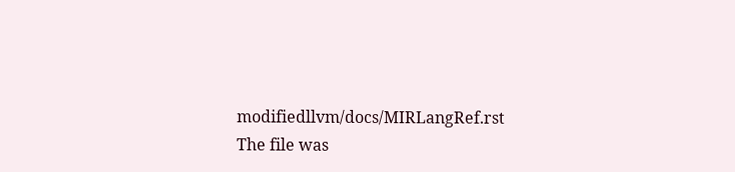modifiedllvm/docs/MIRLangRef.rst
The file was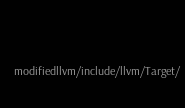modifiedllvm/include/llvm/Target/